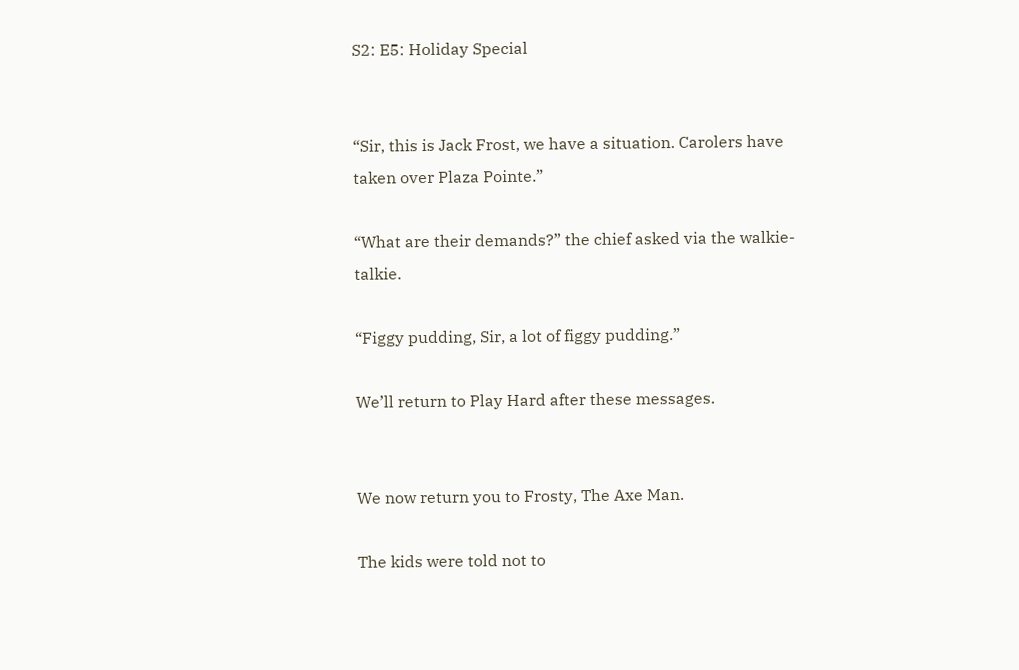S2: E5: Holiday Special


“Sir, this is Jack Frost, we have a situation. Carolers have taken over Plaza Pointe.”

“What are their demands?” the chief asked via the walkie-talkie.

“Figgy pudding, Sir, a lot of figgy pudding.”

We’ll return to Play Hard after these messages.


We now return you to Frosty, The Axe Man.

The kids were told not to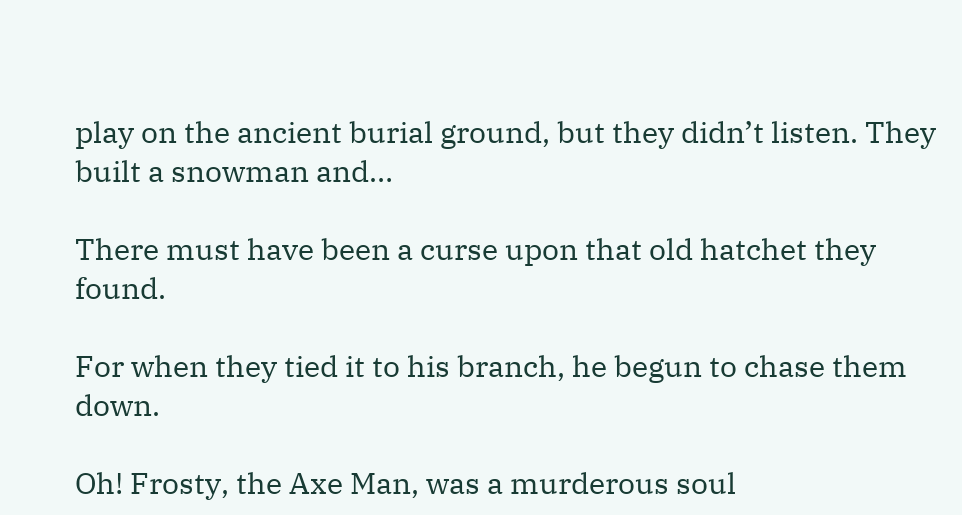play on the ancient burial ground, but they didn’t listen. They built a snowman and…

There must have been a curse upon that old hatchet they found.

For when they tied it to his branch, he begun to chase them down.

Oh! Frosty, the Axe Man, was a murderous soul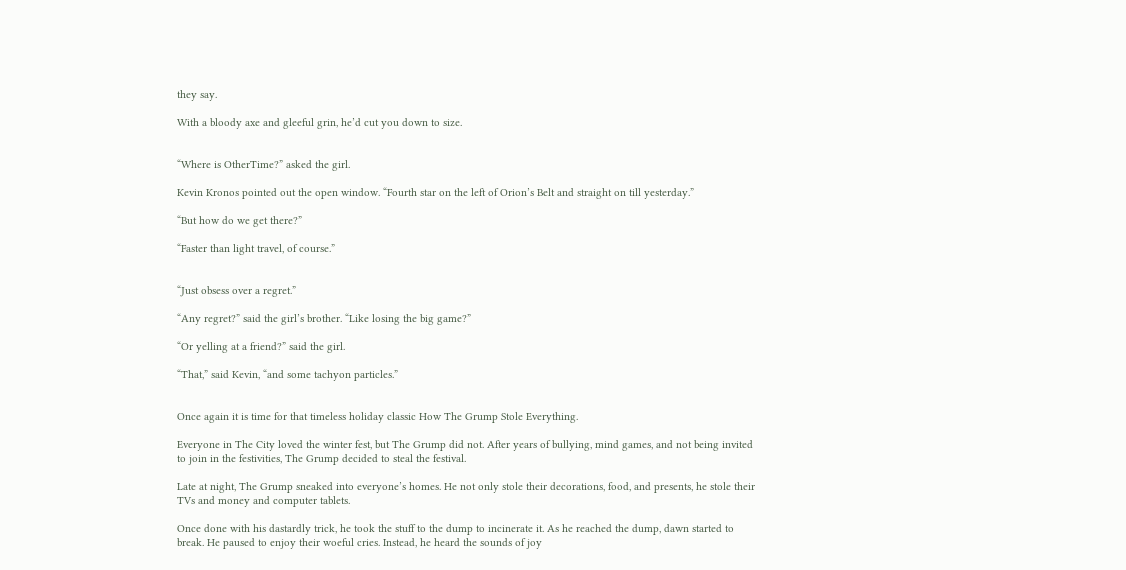they say.

With a bloody axe and gleeful grin, he’d cut you down to size.


“Where is OtherTime?” asked the girl.

Kevin Kronos pointed out the open window. “Fourth star on the left of Orion’s Belt and straight on till yesterday.”

“But how do we get there?”

“Faster than light travel, of course.”


“Just obsess over a regret.”

“Any regret?” said the girl’s brother. “Like losing the big game?”

“Or yelling at a friend?” said the girl.

“That,” said Kevin, “and some tachyon particles.”


Once again it is time for that timeless holiday classic How The Grump Stole Everything.

Everyone in The City loved the winter fest, but The Grump did not. After years of bullying, mind games, and not being invited to join in the festivities, The Grump decided to steal the festival.

Late at night, The Grump sneaked into everyone’s homes. He not only stole their decorations, food, and presents, he stole their TVs and money and computer tablets.

Once done with his dastardly trick, he took the stuff to the dump to incinerate it. As he reached the dump, dawn started to break. He paused to enjoy their woeful cries. Instead, he heard the sounds of joy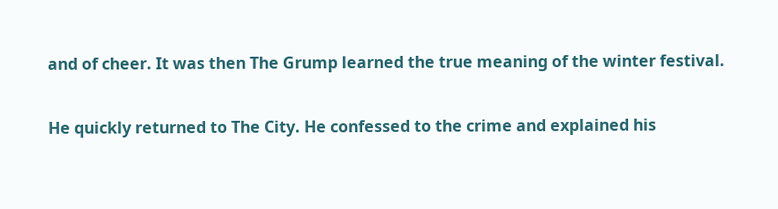and of cheer. It was then The Grump learned the true meaning of the winter festival.

He quickly returned to The City. He confessed to the crime and explained his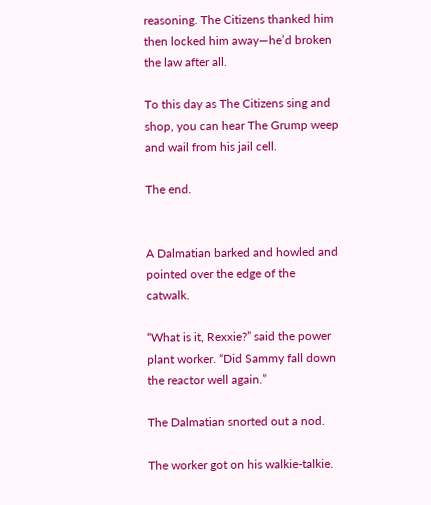reasoning. The Citizens thanked him then locked him away—he’d broken the law after all.

To this day as The Citizens sing and shop, you can hear The Grump weep and wail from his jail cell.

The end.


A Dalmatian barked and howled and pointed over the edge of the catwalk.

“What is it, Rexxie?” said the power plant worker. “Did Sammy fall down the reactor well again.”

The Dalmatian snorted out a nod.

The worker got on his walkie-talkie.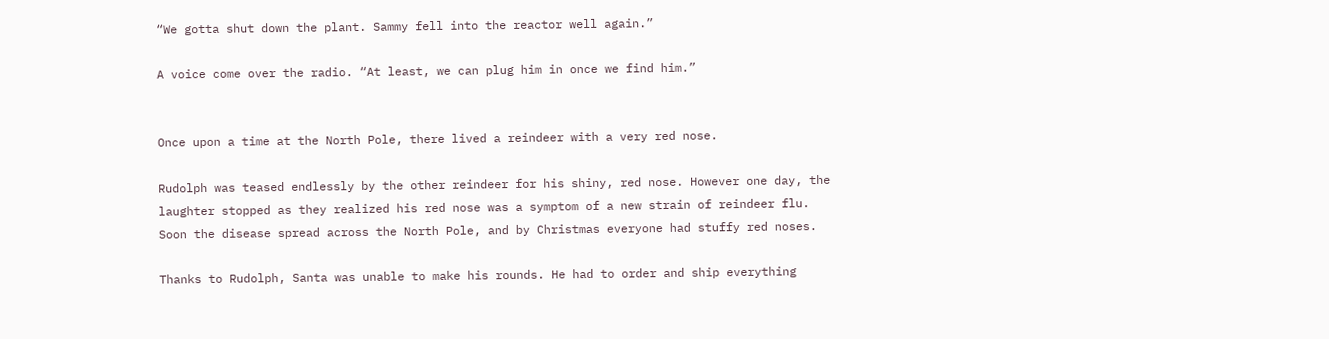“We gotta shut down the plant. Sammy fell into the reactor well again.”

A voice come over the radio. “At least, we can plug him in once we find him.”


Once upon a time at the North Pole, there lived a reindeer with a very red nose.

Rudolph was teased endlessly by the other reindeer for his shiny, red nose. However one day, the laughter stopped as they realized his red nose was a symptom of a new strain of reindeer flu. Soon the disease spread across the North Pole, and by Christmas everyone had stuffy red noses.

Thanks to Rudolph, Santa was unable to make his rounds. He had to order and ship everything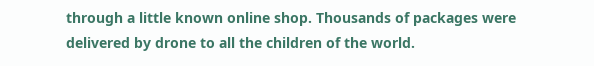through a little known online shop. Thousands of packages were delivered by drone to all the children of the world.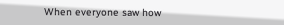When everyone saw how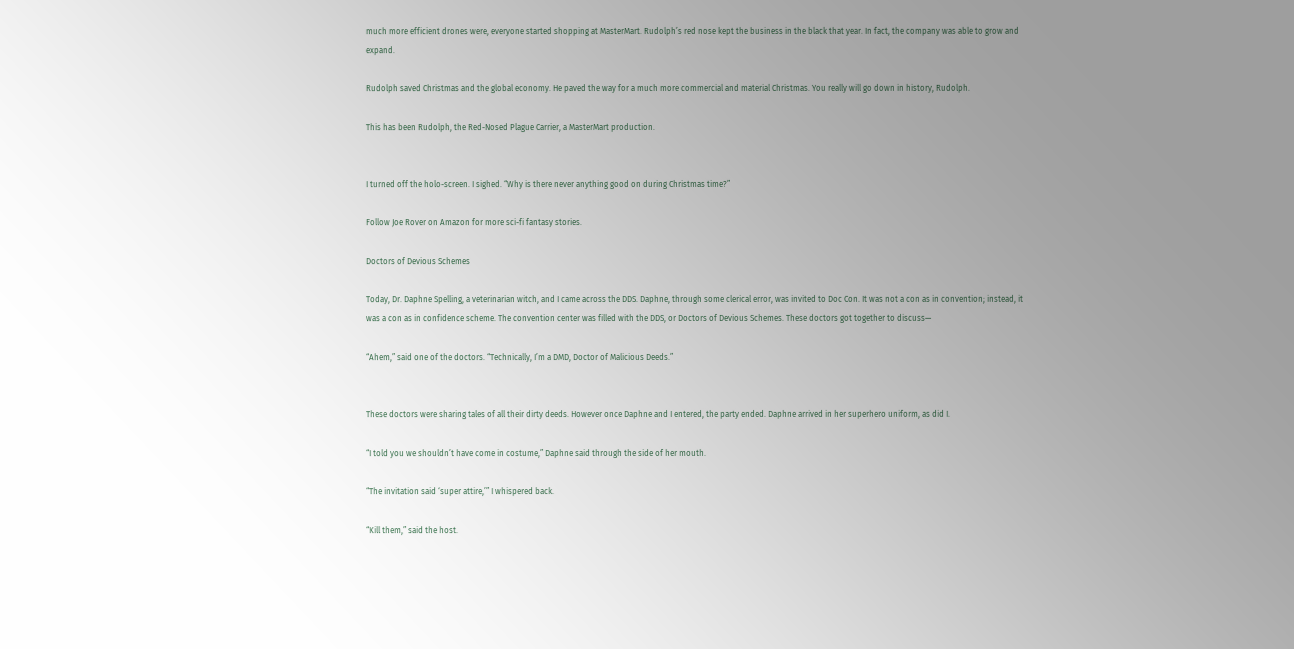much more efficient drones were, everyone started shopping at MasterMart. Rudolph’s red nose kept the business in the black that year. In fact, the company was able to grow and expand.

Rudolph saved Christmas and the global economy. He paved the way for a much more commercial and material Christmas. You really will go down in history, Rudolph.

This has been Rudolph, the Red-Nosed Plague Carrier, a MasterMart production.


I turned off the holo-screen. I sighed. “Why is there never anything good on during Christmas time?”

Follow Joe Rover on Amazon for more sci-fi fantasy stories.

Doctors of Devious Schemes

Today, Dr. Daphne Spelling, a veterinarian witch, and I came across the DDS. Daphne, through some clerical error, was invited to Doc Con. It was not a con as in convention; instead, it was a con as in confidence scheme. The convention center was filled with the DDS, or Doctors of Devious Schemes. These doctors got together to discuss—

“Ahem,” said one of the doctors. “Technically, I’m a DMD, Doctor of Malicious Deeds.”


These doctors were sharing tales of all their dirty deeds. However once Daphne and I entered, the party ended. Daphne arrived in her superhero uniform, as did I.

“I told you we shouldn’t have come in costume,” Daphne said through the side of her mouth.

“The invitation said ‘super attire,’” I whispered back.

“Kill them,” said the host.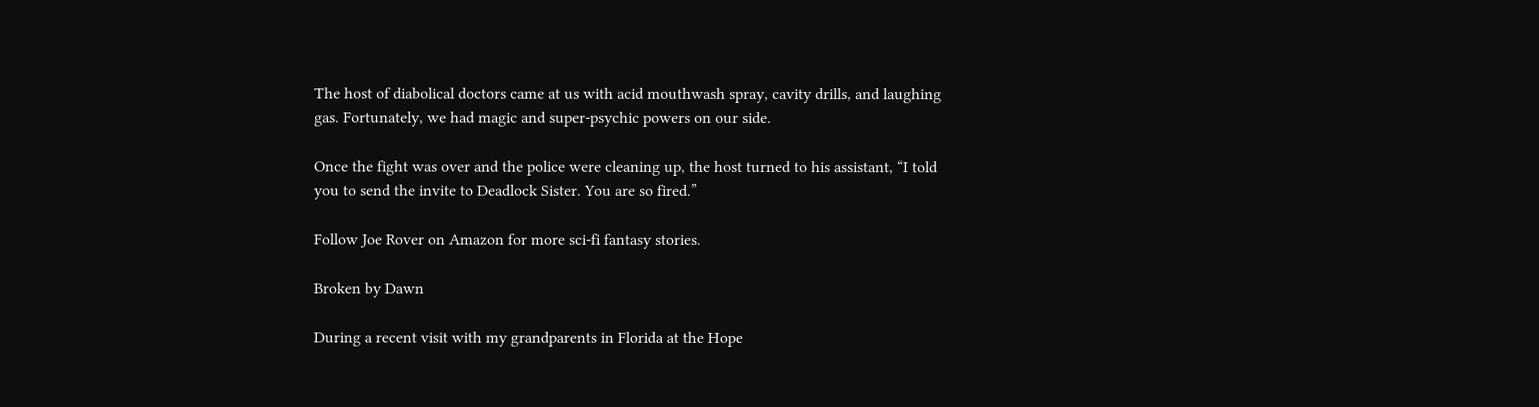The host of diabolical doctors came at us with acid mouthwash spray, cavity drills, and laughing gas. Fortunately, we had magic and super-psychic powers on our side.

Once the fight was over and the police were cleaning up, the host turned to his assistant, “I told you to send the invite to Deadlock Sister. You are so fired.”

Follow Joe Rover on Amazon for more sci-fi fantasy stories.

Broken by Dawn

During a recent visit with my grandparents in Florida at the Hope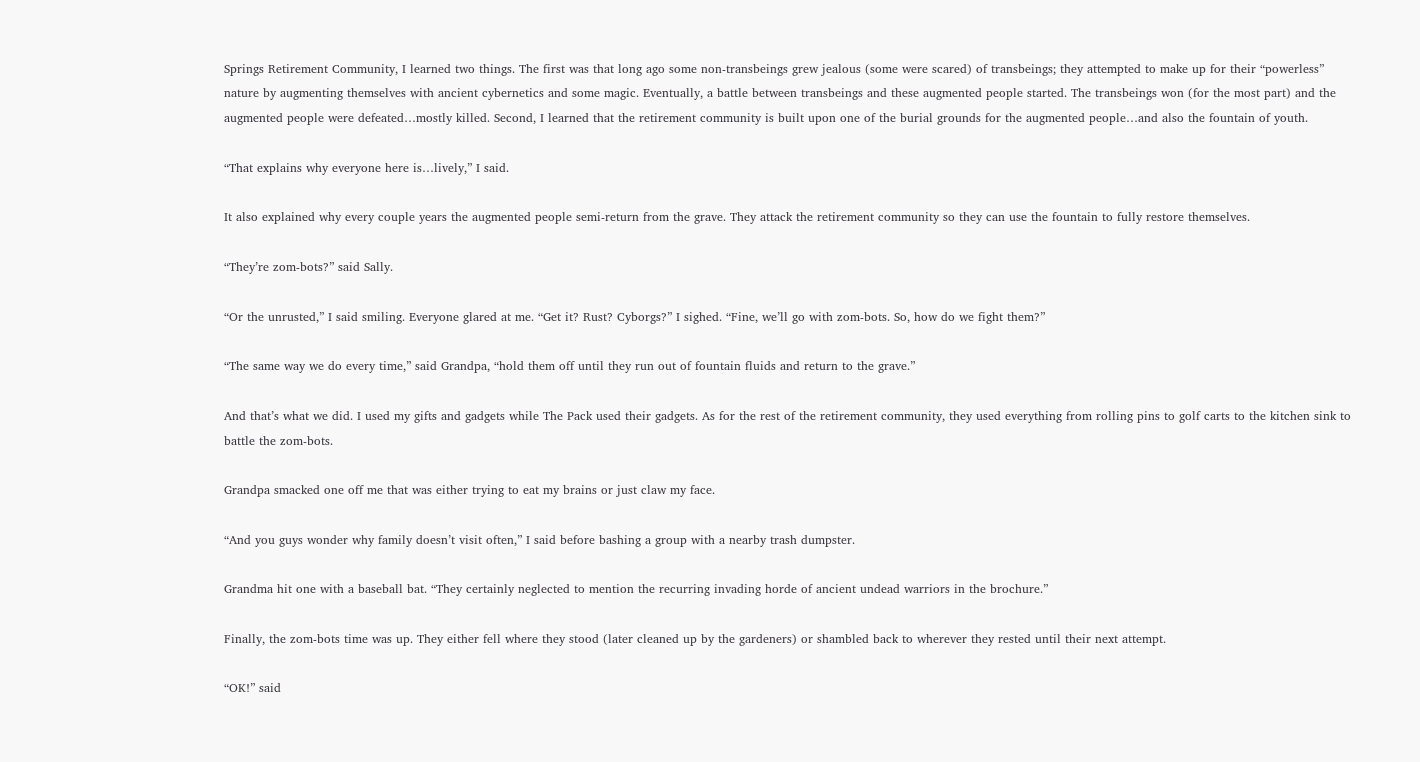Springs Retirement Community, I learned two things. The first was that long ago some non-transbeings grew jealous (some were scared) of transbeings; they attempted to make up for their “powerless” nature by augmenting themselves with ancient cybernetics and some magic. Eventually, a battle between transbeings and these augmented people started. The transbeings won (for the most part) and the augmented people were defeated…mostly killed. Second, I learned that the retirement community is built upon one of the burial grounds for the augmented people…and also the fountain of youth.

“That explains why everyone here is…lively,” I said.

It also explained why every couple years the augmented people semi-return from the grave. They attack the retirement community so they can use the fountain to fully restore themselves.

“They’re zom-bots?” said Sally.

“Or the unrusted,” I said smiling. Everyone glared at me. “Get it? Rust? Cyborgs?” I sighed. “Fine, we’ll go with zom-bots. So, how do we fight them?”

“The same way we do every time,” said Grandpa, “hold them off until they run out of fountain fluids and return to the grave.”

And that’s what we did. I used my gifts and gadgets while The Pack used their gadgets. As for the rest of the retirement community, they used everything from rolling pins to golf carts to the kitchen sink to battle the zom-bots.

Grandpa smacked one off me that was either trying to eat my brains or just claw my face.

“And you guys wonder why family doesn’t visit often,” I said before bashing a group with a nearby trash dumpster.

Grandma hit one with a baseball bat. “They certainly neglected to mention the recurring invading horde of ancient undead warriors in the brochure.”

Finally, the zom-bots time was up. They either fell where they stood (later cleaned up by the gardeners) or shambled back to wherever they rested until their next attempt.

“OK!” said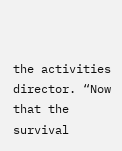the activities director. “Now that the survival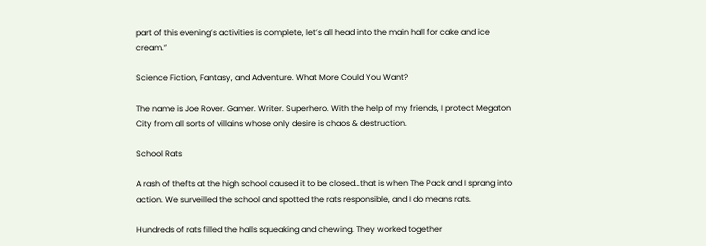part of this evening’s activities is complete, let’s all head into the main hall for cake and ice cream.”

Science Fiction, Fantasy, and Adventure. What More Could You Want?

The name is Joe Rover. Gamer. Writer. Superhero. With the help of my friends, I protect Megaton City from all sorts of villains whose only desire is chaos & destruction.

School Rats

A rash of thefts at the high school caused it to be closed…that is when The Pack and I sprang into action. We surveilled the school and spotted the rats responsible, and I do means rats.

Hundreds of rats filled the halls squeaking and chewing. They worked together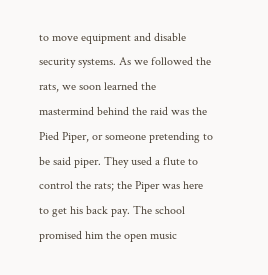to move equipment and disable security systems. As we followed the rats, we soon learned the mastermind behind the raid was the Pied Piper, or someone pretending to be said piper. They used a flute to control the rats; the Piper was here to get his back pay. The school promised him the open music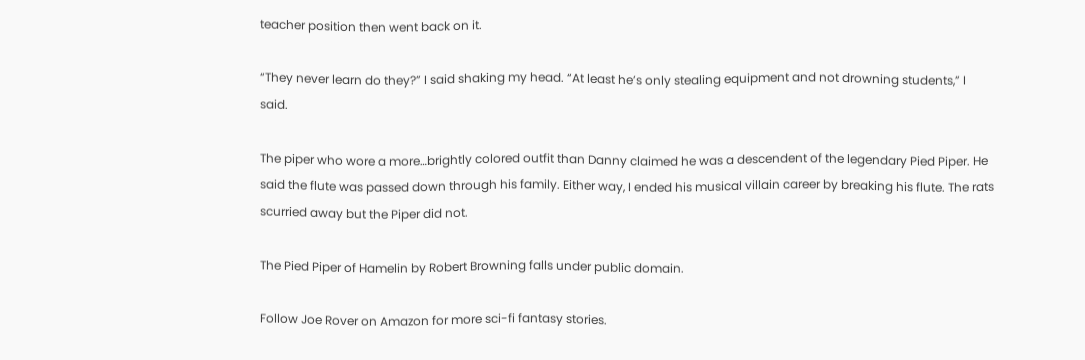teacher position then went back on it.

“They never learn do they?” I said shaking my head. “At least he’s only stealing equipment and not drowning students,” I said.

The piper who wore a more…brightly colored outfit than Danny claimed he was a descendent of the legendary Pied Piper. He said the flute was passed down through his family. Either way, I ended his musical villain career by breaking his flute. The rats scurried away but the Piper did not.

The Pied Piper of Hamelin by Robert Browning falls under public domain.

Follow Joe Rover on Amazon for more sci-fi fantasy stories.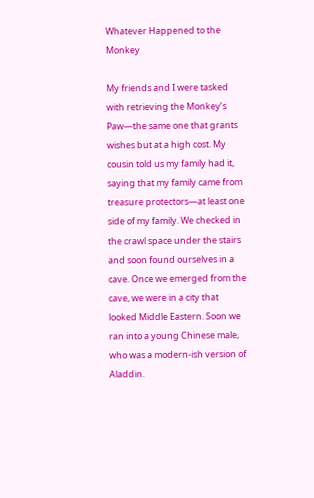Whatever Happened to the Monkey

My friends and I were tasked with retrieving the Monkey’s Paw—the same one that grants wishes but at a high cost. My cousin told us my family had it, saying that my family came from treasure protectors—at least one side of my family. We checked in the crawl space under the stairs and soon found ourselves in a cave. Once we emerged from the cave, we were in a city that looked Middle Eastern. Soon we ran into a young Chinese male, who was a modern-ish version of Aladdin.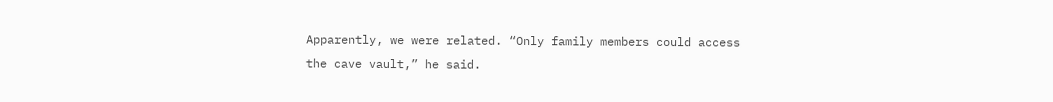Apparently, we were related. “Only family members could access the cave vault,” he said.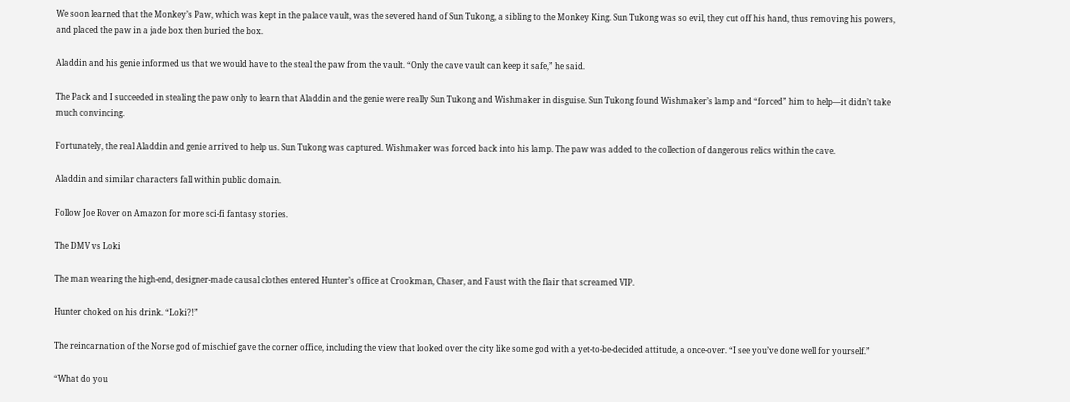We soon learned that the Monkey’s Paw, which was kept in the palace vault, was the severed hand of Sun Tukong, a sibling to the Monkey King. Sun Tukong was so evil, they cut off his hand, thus removing his powers, and placed the paw in a jade box then buried the box.

Aladdin and his genie informed us that we would have to the steal the paw from the vault. “Only the cave vault can keep it safe,” he said.

The Pack and I succeeded in stealing the paw only to learn that Aladdin and the genie were really Sun Tukong and Wishmaker in disguise. Sun Tukong found Wishmaker’s lamp and “forced” him to help—it didn’t take much convincing.

Fortunately, the real Aladdin and genie arrived to help us. Sun Tukong was captured. Wishmaker was forced back into his lamp. The paw was added to the collection of dangerous relics within the cave.

Aladdin and similar characters fall within public domain.

Follow Joe Rover on Amazon for more sci-fi fantasy stories.

The DMV vs Loki

The man wearing the high-end, designer-made causal clothes entered Hunter’s office at Crookman, Chaser, and Faust with the flair that screamed VIP.

Hunter choked on his drink. “Loki?!”

The reincarnation of the Norse god of mischief gave the corner office, including the view that looked over the city like some god with a yet-to-be-decided attitude, a once-over. “I see you’ve done well for yourself.”

“What do you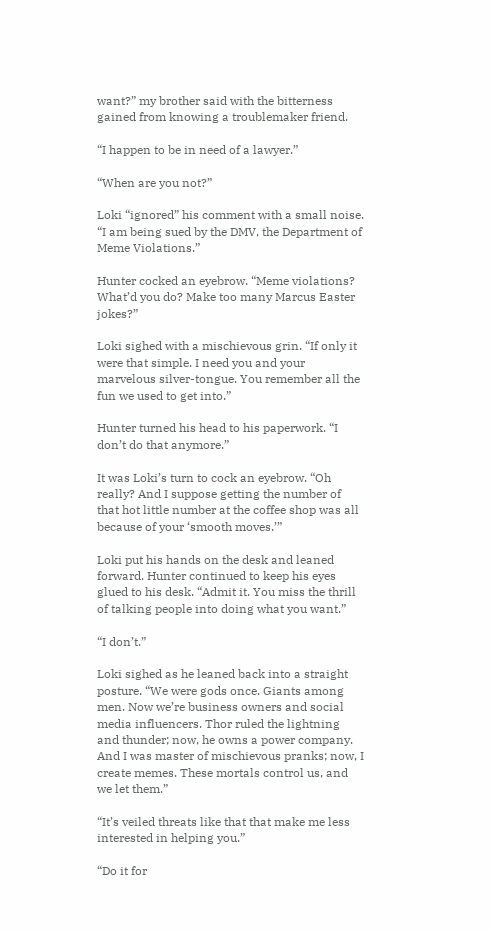want?” my brother said with the bitterness gained from knowing a troublemaker friend.

“I happen to be in need of a lawyer.”

“When are you not?”

Loki “ignored” his comment with a small noise. “I am being sued by the DMV, the Department of Meme Violations.”

Hunter cocked an eyebrow. “Meme violations? What’d you do? Make too many Marcus Easter jokes?”

Loki sighed with a mischievous grin. “If only it were that simple. I need you and your marvelous silver-tongue. You remember all the fun we used to get into.”

Hunter turned his head to his paperwork. “I don’t do that anymore.”

It was Loki’s turn to cock an eyebrow. “Oh really? And I suppose getting the number of that hot little number at the coffee shop was all because of your ‘smooth moves.’”

Loki put his hands on the desk and leaned forward. Hunter continued to keep his eyes glued to his desk. “Admit it. You miss the thrill of talking people into doing what you want.”

“I don’t.”

Loki sighed as he leaned back into a straight posture. “We were gods once. Giants among men. Now we’re business owners and social media influencers. Thor ruled the lightning and thunder; now, he owns a power company. And I was master of mischievous pranks; now, I create memes. These mortals control us, and we let them.”

“It’s veiled threats like that that make me less interested in helping you.”

“Do it for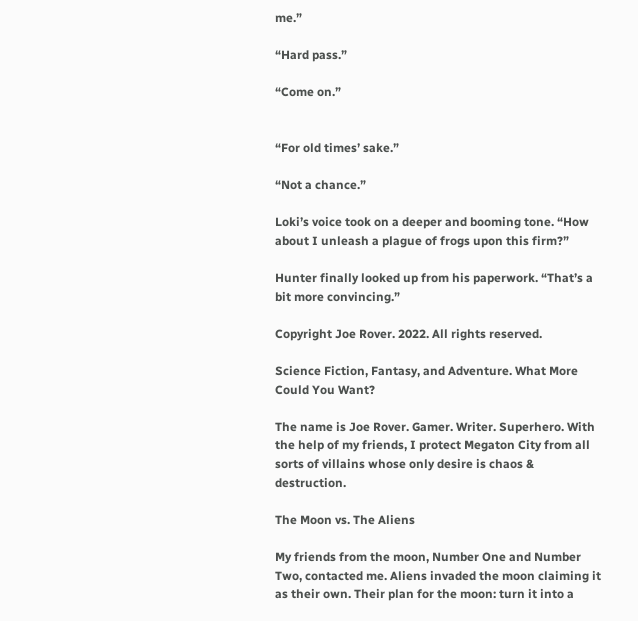me.”

“Hard pass.”

“Come on.”


“For old times’ sake.”

“Not a chance.”

Loki’s voice took on a deeper and booming tone. “How about I unleash a plague of frogs upon this firm?”

Hunter finally looked up from his paperwork. “That’s a bit more convincing.”

Copyright Joe Rover. 2022. All rights reserved.

Science Fiction, Fantasy, and Adventure. What More Could You Want?

The name is Joe Rover. Gamer. Writer. Superhero. With the help of my friends, I protect Megaton City from all sorts of villains whose only desire is chaos & destruction.

The Moon vs. The Aliens

My friends from the moon, Number One and Number Two, contacted me. Aliens invaded the moon claiming it as their own. Their plan for the moon: turn it into a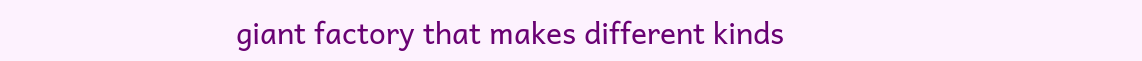giant factory that makes different kinds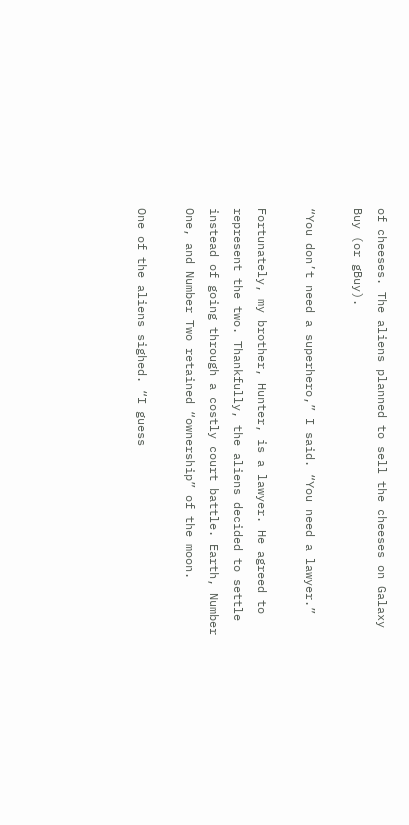of cheeses. The aliens planned to sell the cheeses on Galaxy Buy (or gBuy).

“You don’t need a superhero,” I said. “You need a lawyer.”

Fortunately, my brother, Hunter, is a lawyer. He agreed to represent the two. Thankfully, the aliens decided to settle instead of going through a costly court battle. Earth, Number One, and Number Two retained “ownership” of the moon.

One of the aliens sighed. “I guess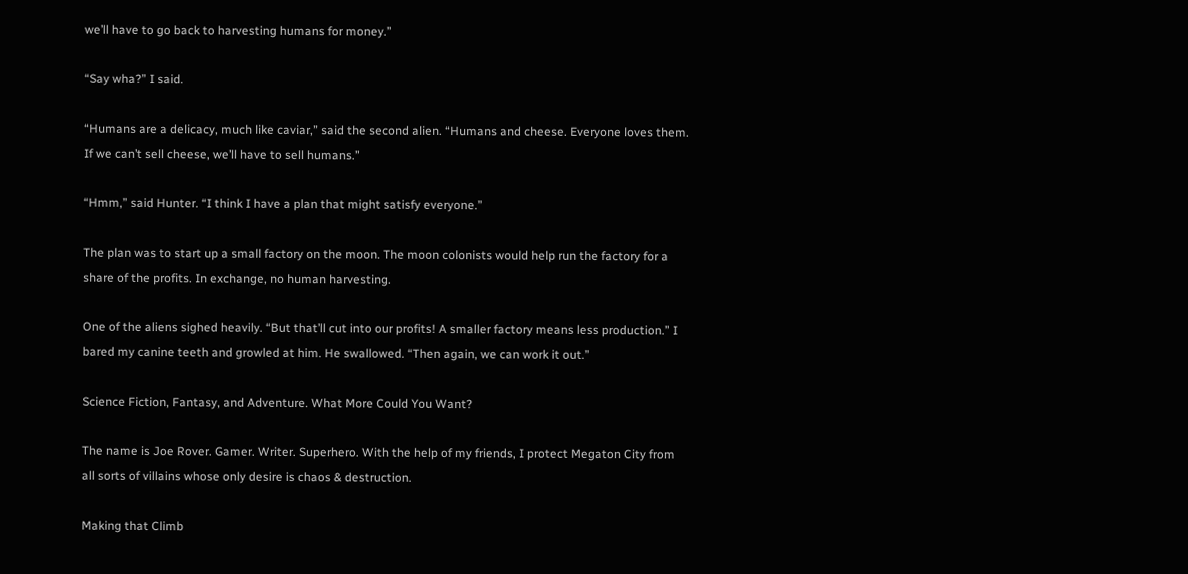we’ll have to go back to harvesting humans for money.”

“Say wha?” I said.

“Humans are a delicacy, much like caviar,” said the second alien. “Humans and cheese. Everyone loves them. If we can’t sell cheese, we’ll have to sell humans.”

“Hmm,” said Hunter. “I think I have a plan that might satisfy everyone.”

The plan was to start up a small factory on the moon. The moon colonists would help run the factory for a share of the profits. In exchange, no human harvesting.

One of the aliens sighed heavily. “But that’ll cut into our profits! A smaller factory means less production.” I bared my canine teeth and growled at him. He swallowed. “Then again, we can work it out.”

Science Fiction, Fantasy, and Adventure. What More Could You Want?

The name is Joe Rover. Gamer. Writer. Superhero. With the help of my friends, I protect Megaton City from all sorts of villains whose only desire is chaos & destruction.

Making that Climb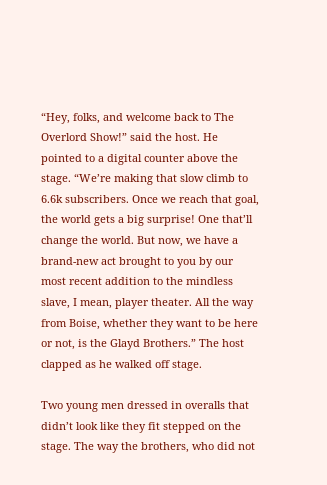“Hey, folks, and welcome back to The Overlord Show!” said the host. He pointed to a digital counter above the stage. “We’re making that slow climb to 6.6k subscribers. Once we reach that goal, the world gets a big surprise! One that’ll change the world. But now, we have a brand-new act brought to you by our most recent addition to the mindless slave, I mean, player theater. All the way from Boise, whether they want to be here or not, is the Glayd Brothers.” The host clapped as he walked off stage.

Two young men dressed in overalls that didn’t look like they fit stepped on the stage. The way the brothers, who did not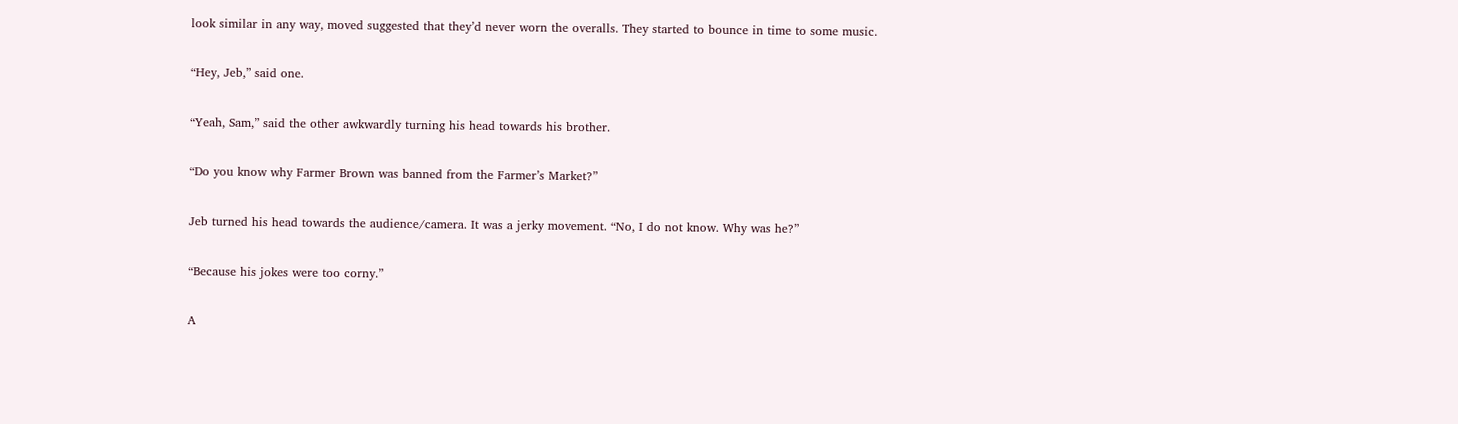look similar in any way, moved suggested that they’d never worn the overalls. They started to bounce in time to some music.

“Hey, Jeb,” said one.

“Yeah, Sam,” said the other awkwardly turning his head towards his brother.

“Do you know why Farmer Brown was banned from the Farmer’s Market?”

Jeb turned his head towards the audience/camera. It was a jerky movement. “No, I do not know. Why was he?”

“Because his jokes were too corny.”

A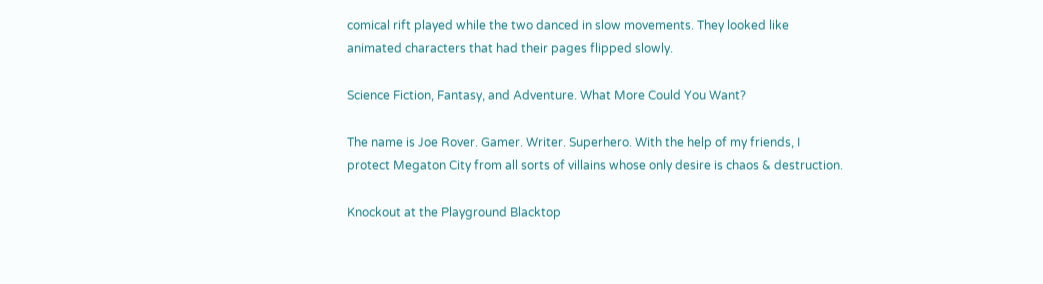comical rift played while the two danced in slow movements. They looked like animated characters that had their pages flipped slowly.

Science Fiction, Fantasy, and Adventure. What More Could You Want?

The name is Joe Rover. Gamer. Writer. Superhero. With the help of my friends, I protect Megaton City from all sorts of villains whose only desire is chaos & destruction.

Knockout at the Playground Blacktop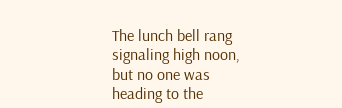The lunch bell rang signaling high noon, but no one was heading to the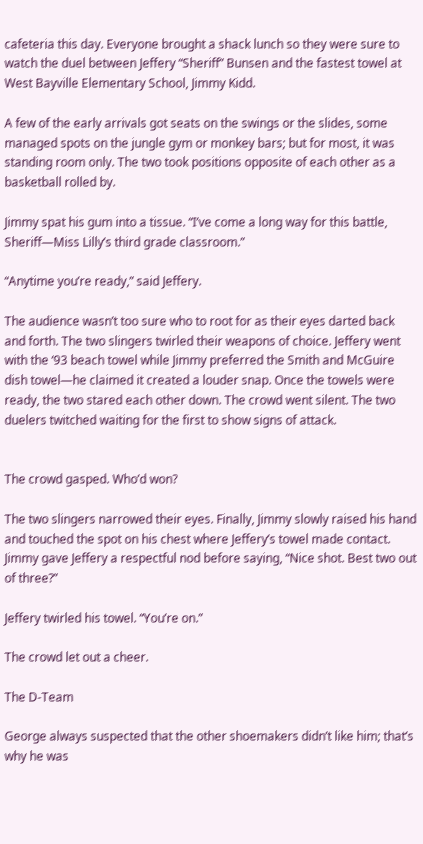cafeteria this day. Everyone brought a shack lunch so they were sure to watch the duel between Jeffery “Sheriff” Bunsen and the fastest towel at West Bayville Elementary School, Jimmy Kidd.

A few of the early arrivals got seats on the swings or the slides, some managed spots on the jungle gym or monkey bars; but for most, it was standing room only. The two took positions opposite of each other as a basketball rolled by.

Jimmy spat his gum into a tissue. “I’ve come a long way for this battle, Sheriff—Miss Lilly’s third grade classroom.”

“Anytime you’re ready,” said Jeffery.

The audience wasn’t too sure who to root for as their eyes darted back and forth. The two slingers twirled their weapons of choice. Jeffery went with the ‘93 beach towel while Jimmy preferred the Smith and McGuire dish towel—he claimed it created a louder snap. Once the towels were ready, the two stared each other down. The crowd went silent. The two duelers twitched waiting for the first to show signs of attack.


The crowd gasped. Who’d won?

The two slingers narrowed their eyes. Finally, Jimmy slowly raised his hand and touched the spot on his chest where Jeffery’s towel made contact. Jimmy gave Jeffery a respectful nod before saying, “Nice shot. Best two out of three?”

Jeffery twirled his towel. “You’re on.”

The crowd let out a cheer.

The D-Team

George always suspected that the other shoemakers didn’t like him; that’s why he was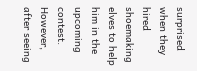surprised when they hired shoemaking elves to help him in the upcoming contest. However, after seeing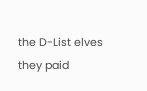the D-List elves they paid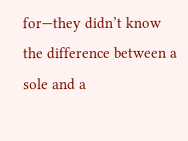for—they didn’t know the difference between a sole and a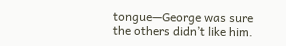tongue—George was sure the others didn’t like him.